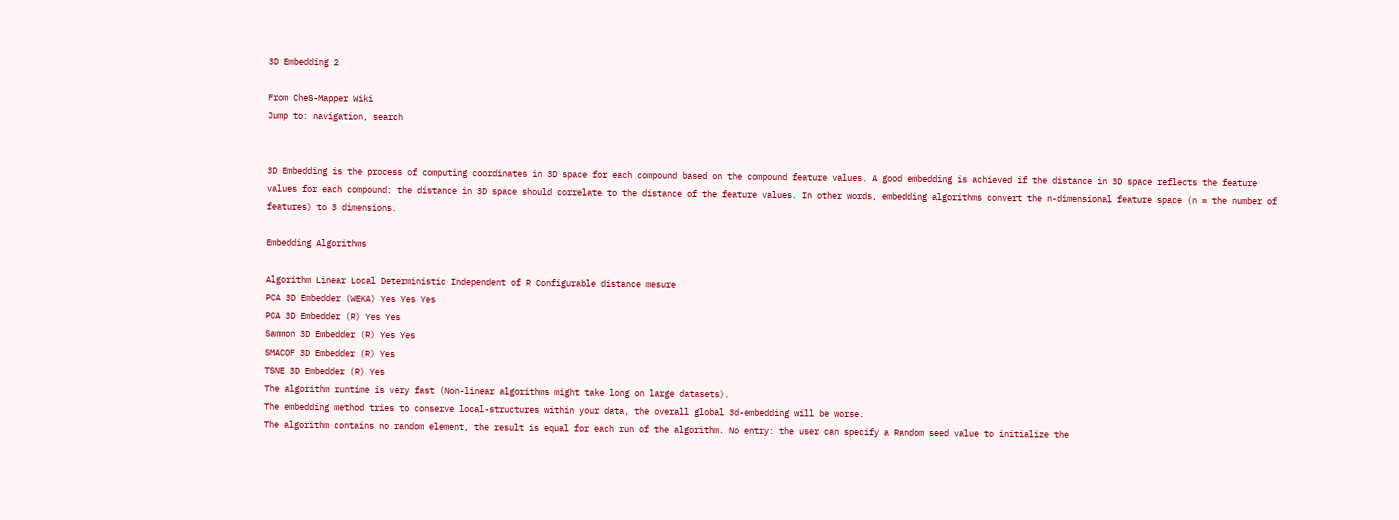3D Embedding 2

From CheS-Mapper Wiki
Jump to: navigation, search


3D Embedding is the process of computing coordinates in 3D space for each compound based on the compound feature values. A good embedding is achieved if the distance in 3D space reflects the feature values for each compound: the distance in 3D space should correlate to the distance of the feature values. In other words, embedding algorithms convert the n-dimensional feature space (n = the number of features) to 3 dimensions.

Embedding Algorithms

Algorithm Linear Local Deterministic Independent of R Configurable distance mesure
PCA 3D Embedder (WEKA) Yes Yes Yes
PCA 3D Embedder (R) Yes Yes
Sammon 3D Embedder (R) Yes Yes
SMACOF 3D Embedder (R) Yes
TSNE 3D Embedder (R) Yes
The algorithm runtime is very fast (Non-linear algorithms might take long on large datasets).
The embedding method tries to conserve local-structures within your data, the overall global 3d-embedding will be worse.
The algorithm contains no random element, the result is equal for each run of the algorithm. No entry: the user can specify a Random seed value to initialize the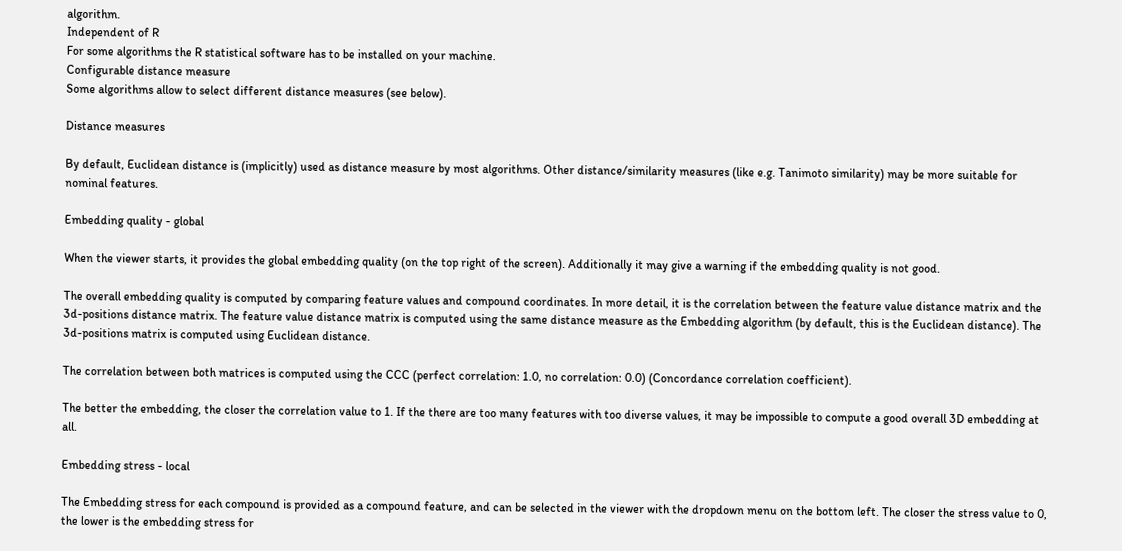algorithm.
Independent of R
For some algorithms the R statistical software has to be installed on your machine.
Configurable distance measure
Some algorithms allow to select different distance measures (see below).

Distance measures

By default, Euclidean distance is (implicitly) used as distance measure by most algorithms. Other distance/similarity measures (like e.g. Tanimoto similarity) may be more suitable for nominal features.

Embedding quality - global

When the viewer starts, it provides the global embedding quality (on the top right of the screen). Additionally it may give a warning if the embedding quality is not good.

The overall embedding quality is computed by comparing feature values and compound coordinates. In more detail, it is the correlation between the feature value distance matrix and the 3d-positions distance matrix. The feature value distance matrix is computed using the same distance measure as the Embedding algorithm (by default, this is the Euclidean distance). The 3d-positions matrix is computed using Euclidean distance.

The correlation between both matrices is computed using the CCC (perfect correlation: 1.0, no correlation: 0.0) (Concordance correlation coefficient).

The better the embedding, the closer the correlation value to 1. If the there are too many features with too diverse values, it may be impossible to compute a good overall 3D embedding at all.

Embedding stress - local

The Embedding stress for each compound is provided as a compound feature, and can be selected in the viewer with the dropdown menu on the bottom left. The closer the stress value to 0, the lower is the embedding stress for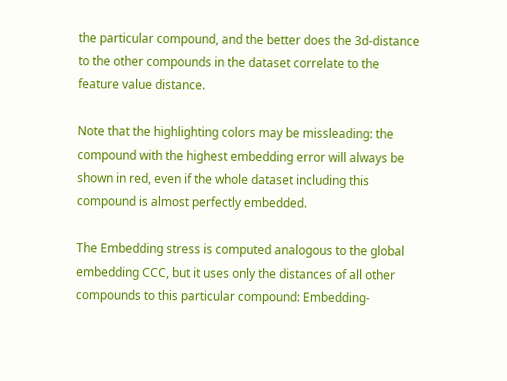the particular compound, and the better does the 3d-distance to the other compounds in the dataset correlate to the feature value distance.

Note that the highlighting colors may be missleading: the compound with the highest embedding error will always be shown in red, even if the whole dataset including this compound is almost perfectly embedded.

The Embedding stress is computed analogous to the global embedding CCC, but it uses only the distances of all other compounds to this particular compound: Embedding-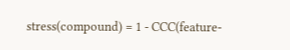stress(compound) = 1 - CCC(feature-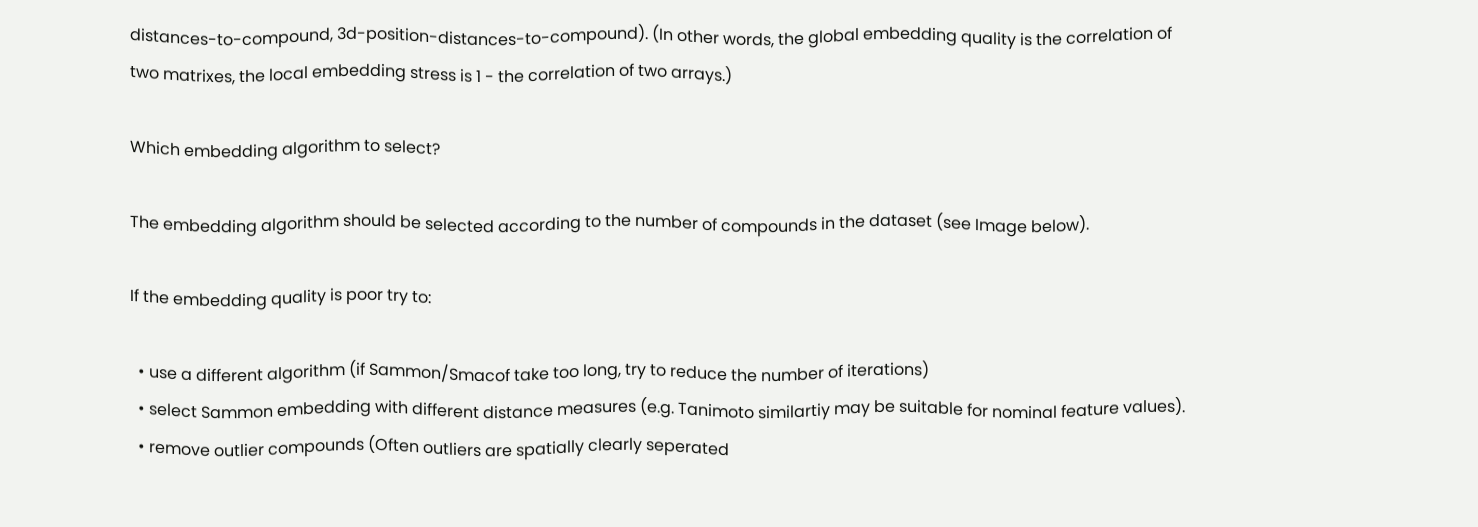distances-to-compound, 3d-position-distances-to-compound). (In other words, the global embedding quality is the correlation of two matrixes, the local embedding stress is 1 - the correlation of two arrays.)

Which embedding algorithm to select?

The embedding algorithm should be selected according to the number of compounds in the dataset (see Image below).

If the embedding quality is poor try to:

  • use a different algorithm (if Sammon/Smacof take too long, try to reduce the number of iterations)
  • select Sammon embedding with different distance measures (e.g. Tanimoto similartiy may be suitable for nominal feature values).
  • remove outlier compounds (Often outliers are spatially clearly seperated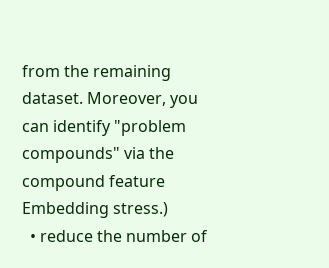from the remaining dataset. Moreover, you can identify "problem compounds" via the compound feature Embedding stress.)
  • reduce the number of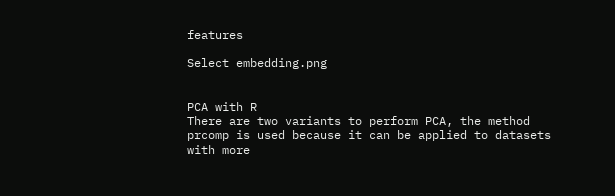features

Select embedding.png


PCA with R
There are two variants to perform PCA, the method prcomp is used because it can be applied to datasets with more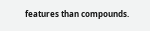features than compounds.